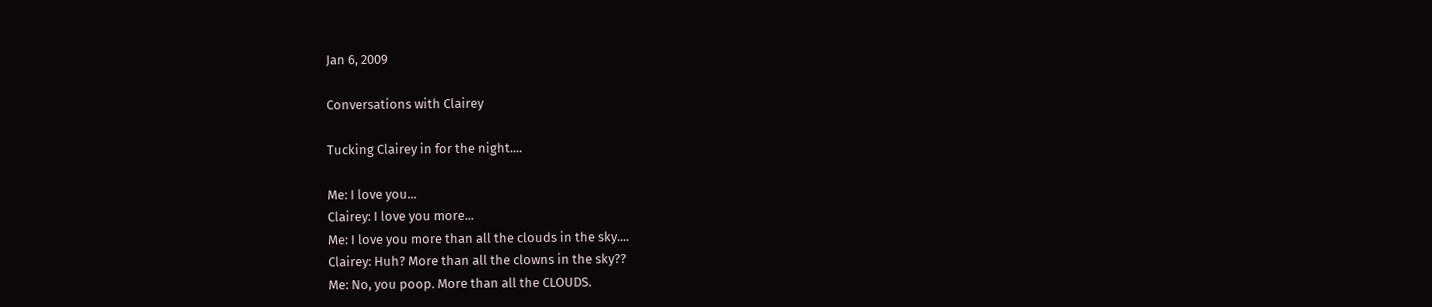Jan 6, 2009

Conversations with Clairey

Tucking Clairey in for the night....

Me: I love you...
Clairey: I love you more...
Me: I love you more than all the clouds in the sky....
Clairey: Huh? More than all the clowns in the sky??
Me: No, you poop. More than all the CLOUDS.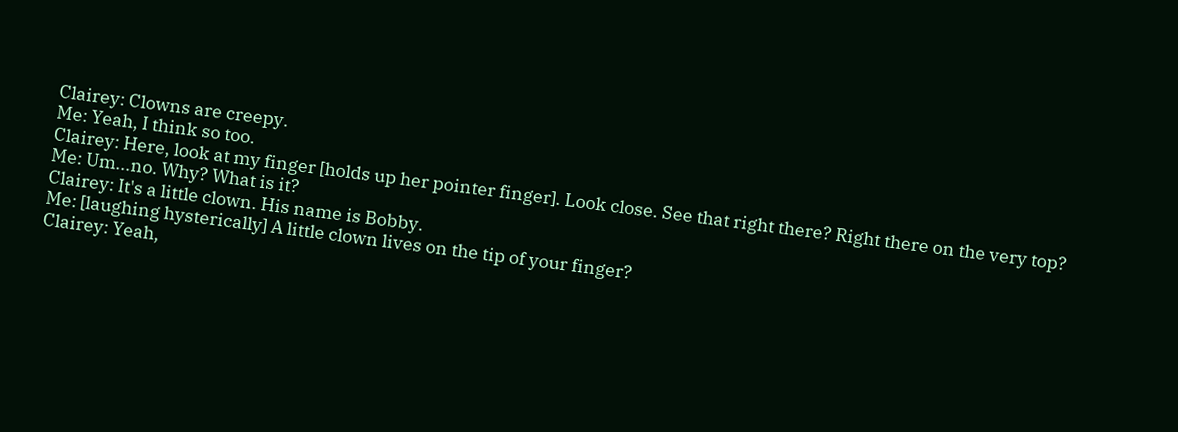Clairey: Clowns are creepy.
Me: Yeah, I think so too.
Clairey: Here, look at my finger [holds up her pointer finger]. Look close. See that right there? Right there on the very top?
Me: Um...no. Why? What is it?
Clairey: It's a little clown. His name is Bobby.
Me: [laughing hysterically] A little clown lives on the tip of your finger?
Clairey: Yeah,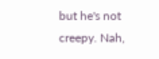but he's not creepy. Nah,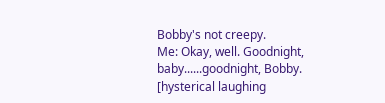Bobby's not creepy.
Me: Okay, well. Goodnight, baby......goodnight, Bobby.
[hysterical laughing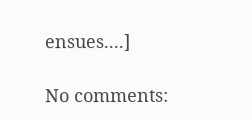ensues....]

No comments: